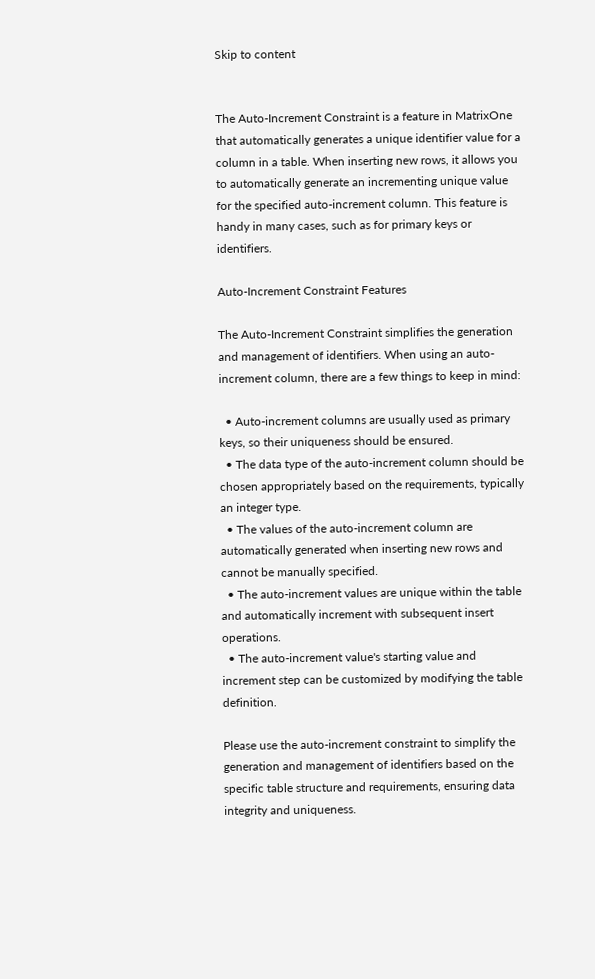Skip to content


The Auto-Increment Constraint is a feature in MatrixOne that automatically generates a unique identifier value for a column in a table. When inserting new rows, it allows you to automatically generate an incrementing unique value for the specified auto-increment column. This feature is handy in many cases, such as for primary keys or identifiers.

Auto-Increment Constraint Features

The Auto-Increment Constraint simplifies the generation and management of identifiers. When using an auto-increment column, there are a few things to keep in mind:

  • Auto-increment columns are usually used as primary keys, so their uniqueness should be ensured.
  • The data type of the auto-increment column should be chosen appropriately based on the requirements, typically an integer type.
  • The values of the auto-increment column are automatically generated when inserting new rows and cannot be manually specified.
  • The auto-increment values are unique within the table and automatically increment with subsequent insert operations.
  • The auto-increment value's starting value and increment step can be customized by modifying the table definition.

Please use the auto-increment constraint to simplify the generation and management of identifiers based on the specific table structure and requirements, ensuring data integrity and uniqueness.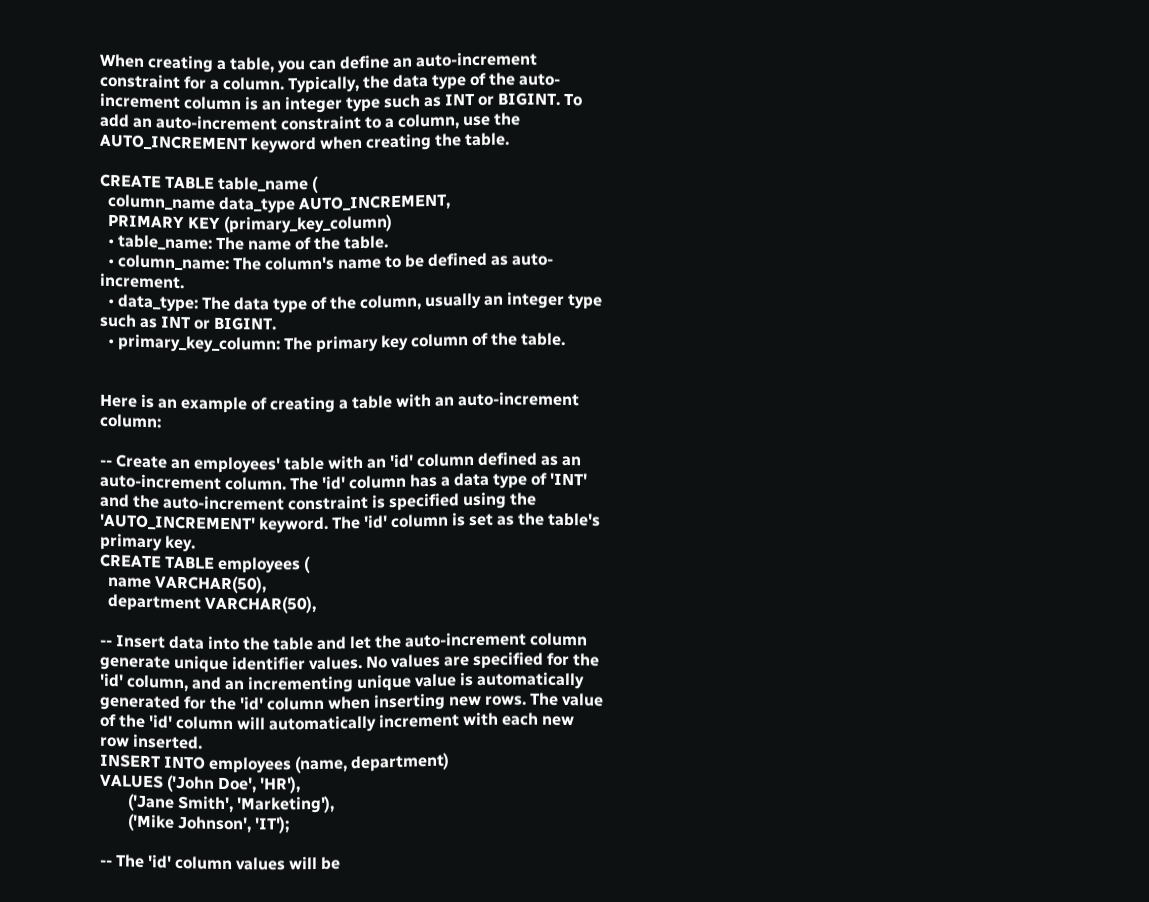When creating a table, you can define an auto-increment constraint for a column. Typically, the data type of the auto-increment column is an integer type such as INT or BIGINT. To add an auto-increment constraint to a column, use the AUTO_INCREMENT keyword when creating the table.

CREATE TABLE table_name (
  column_name data_type AUTO_INCREMENT,
  PRIMARY KEY (primary_key_column)
  • table_name: The name of the table.
  • column_name: The column's name to be defined as auto-increment.
  • data_type: The data type of the column, usually an integer type such as INT or BIGINT.
  • primary_key_column: The primary key column of the table.


Here is an example of creating a table with an auto-increment column:

-- Create an employees' table with an 'id' column defined as an auto-increment column. The 'id' column has a data type of 'INT' and the auto-increment constraint is specified using the 'AUTO_INCREMENT' keyword. The 'id' column is set as the table's primary key.
CREATE TABLE employees (
  name VARCHAR(50),
  department VARCHAR(50),

-- Insert data into the table and let the auto-increment column generate unique identifier values. No values are specified for the 'id' column, and an incrementing unique value is automatically generated for the 'id' column when inserting new rows. The value of the 'id' column will automatically increment with each new row inserted.
INSERT INTO employees (name, department)
VALUES ('John Doe', 'HR'),
       ('Jane Smith', 'Marketing'),
       ('Mike Johnson', 'IT');

-- The 'id' column values will be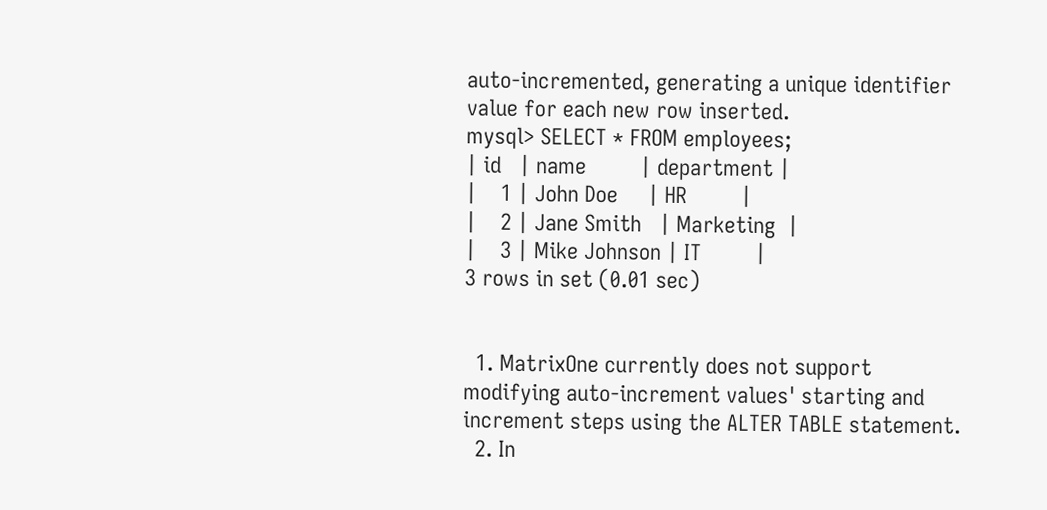auto-incremented, generating a unique identifier value for each new row inserted.
mysql> SELECT * FROM employees;
| id   | name         | department |
|    1 | John Doe     | HR         |
|    2 | Jane Smith   | Marketing  |
|    3 | Mike Johnson | IT         |
3 rows in set (0.01 sec)


  1. MatrixOne currently does not support modifying auto-increment values' starting and increment steps using the ALTER TABLE statement.
  2. In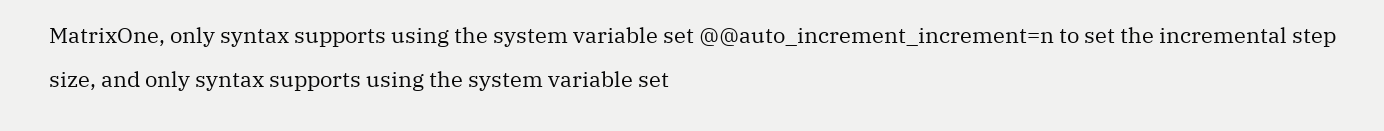MatrixOne, only syntax supports using the system variable set @@auto_increment_increment=n to set the incremental step size, and only syntax supports using the system variable set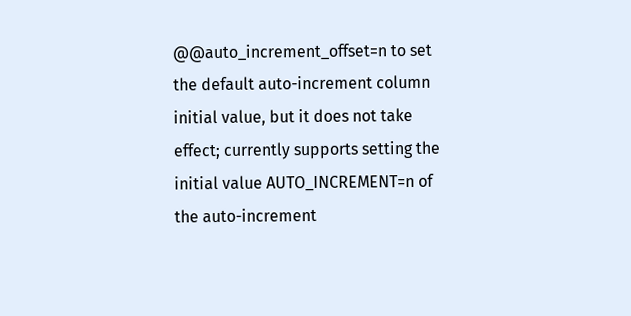@@auto_increment_offset=n to set the default auto-increment column initial value, but it does not take effect; currently supports setting the initial value AUTO_INCREMENT=n of the auto-increment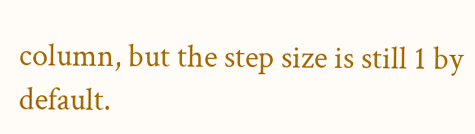column, but the step size is still 1 by default.